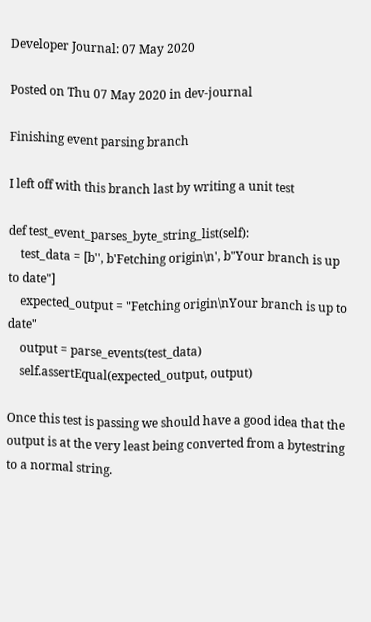Developer Journal: 07 May 2020

Posted on Thu 07 May 2020 in dev-journal

Finishing event parsing branch

I left off with this branch last by writing a unit test

def test_event_parses_byte_string_list(self):
    test_data = [b'', b'Fetching origin\n', b"Your branch is up to date"]
    expected_output = "Fetching origin\nYour branch is up to date"
    output = parse_events(test_data)
    self.assertEqual(expected_output, output)

Once this test is passing we should have a good idea that the output is at the very least being converted from a bytestring to a normal string.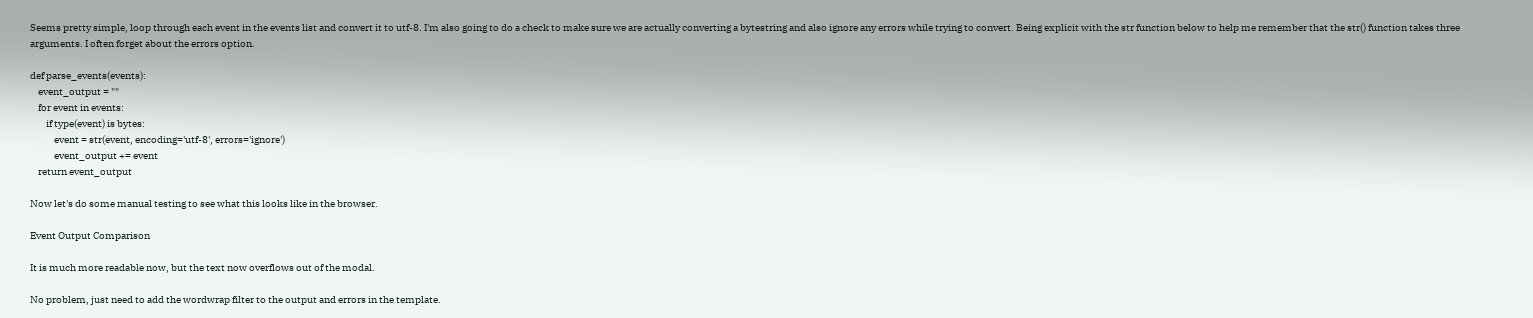Seems pretty simple, loop through each event in the events list and convert it to utf-8. I'm also going to do a check to make sure we are actually converting a bytestring and also ignore any errors while trying to convert. Being explicit with the str function below to help me remember that the str() function takes three arguments. I often forget about the errors option.

def parse_events(events):
    event_output = ""
    for event in events:
        if type(event) is bytes:
            event = str(event, encoding='utf-8', errors='ignore')
            event_output += event
    return event_output

Now let's do some manual testing to see what this looks like in the browser.

Event Output Comparison

It is much more readable now, but the text now overflows out of the modal.

No problem, just need to add the wordwrap filter to the output and errors in the template.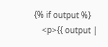{% if output %}
    <p>{{ output |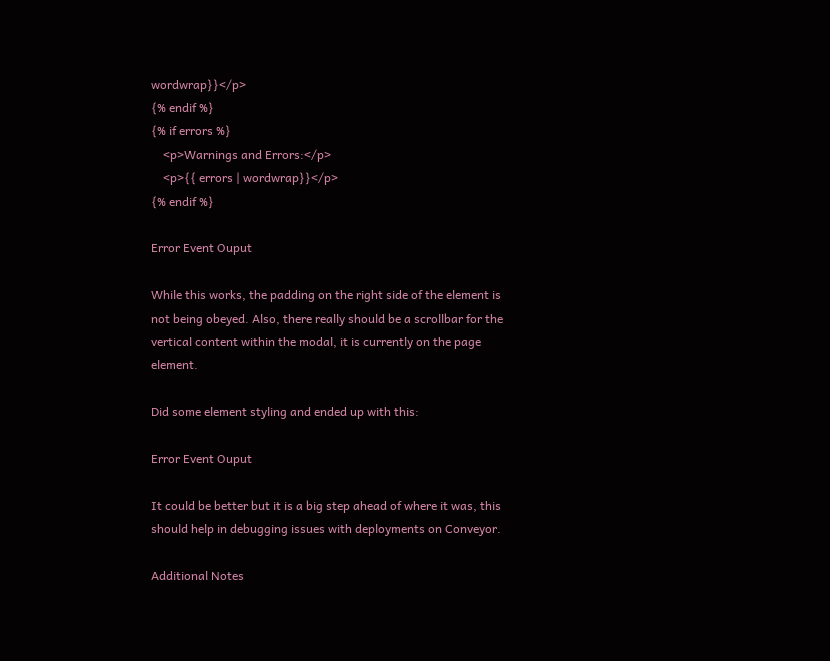wordwrap}}</p>
{% endif %}
{% if errors %}
    <p>Warnings and Errors:</p>
    <p>{{ errors | wordwrap}}</p>
{% endif %}

Error Event Ouput

While this works, the padding on the right side of the element is not being obeyed. Also, there really should be a scrollbar for the vertical content within the modal, it is currently on the page element.

Did some element styling and ended up with this:

Error Event Ouput

It could be better but it is a big step ahead of where it was, this should help in debugging issues with deployments on Conveyor.

Additional Notes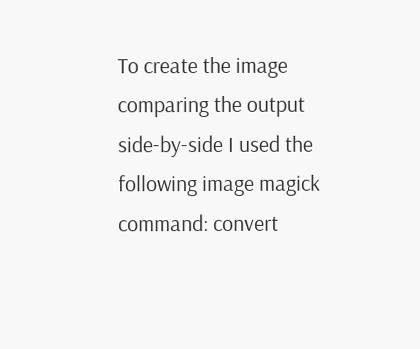To create the image comparing the output side-by-side I used the following image magick command: convert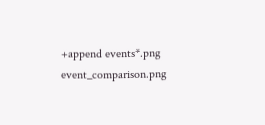+append events*.png event_comparison.png